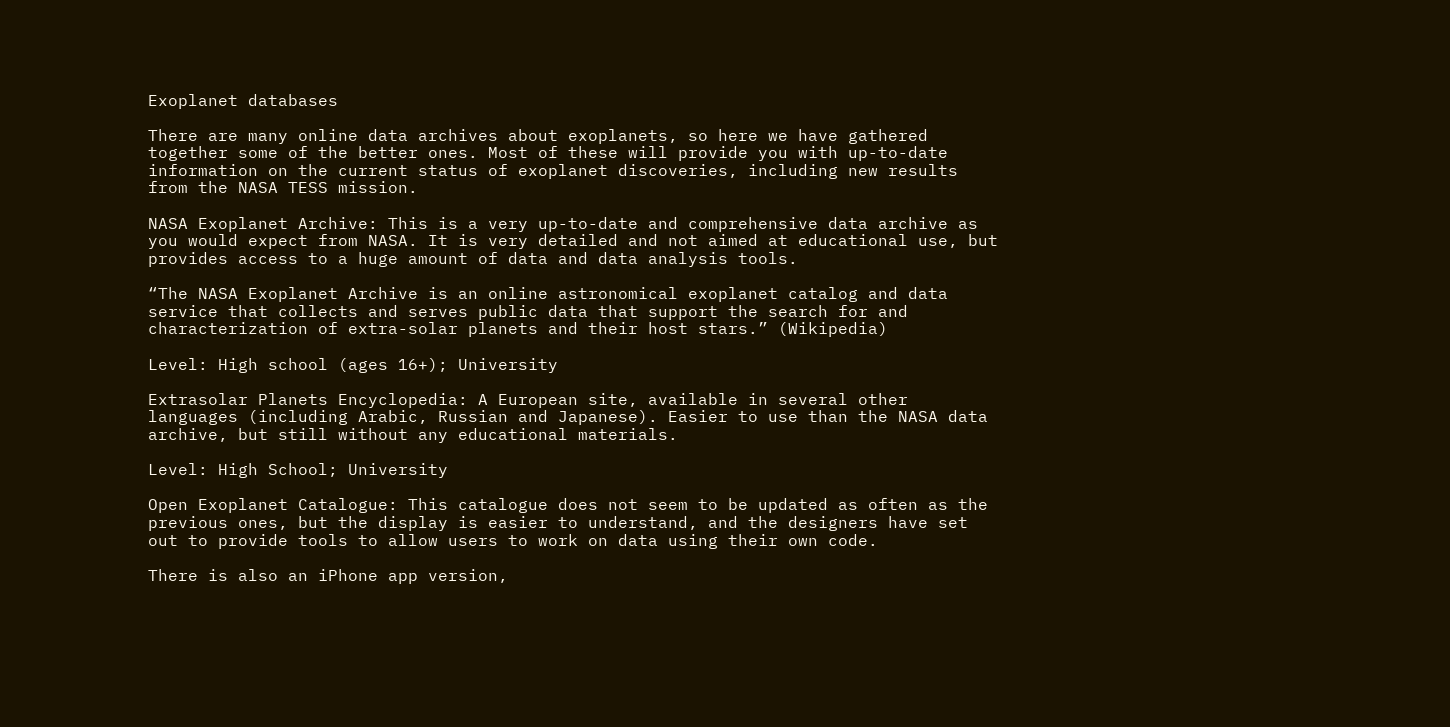Exoplanet databases

There are many online data archives about exoplanets, so here we have gathered together some of the better ones. Most of these will provide you with up-to-date information on the current status of exoplanet discoveries, including new results from the NASA TESS mission.

NASA Exoplanet Archive: This is a very up-to-date and comprehensive data archive as you would expect from NASA. It is very detailed and not aimed at educational use, but provides access to a huge amount of data and data analysis tools.

“The NASA Exoplanet Archive is an online astronomical exoplanet catalog and data service that collects and serves public data that support the search for and characterization of extra-solar planets and their host stars.” (Wikipedia)

Level: High school (ages 16+); University

Extrasolar Planets Encyclopedia: A European site, available in several other languages (including Arabic, Russian and Japanese). Easier to use than the NASA data archive, but still without any educational materials.

Level: High School; University

Open Exoplanet Catalogue: This catalogue does not seem to be updated as often as the previous ones, but the display is easier to understand, and the designers have set out to provide tools to allow users to work on data using their own code.

There is also an iPhone app version,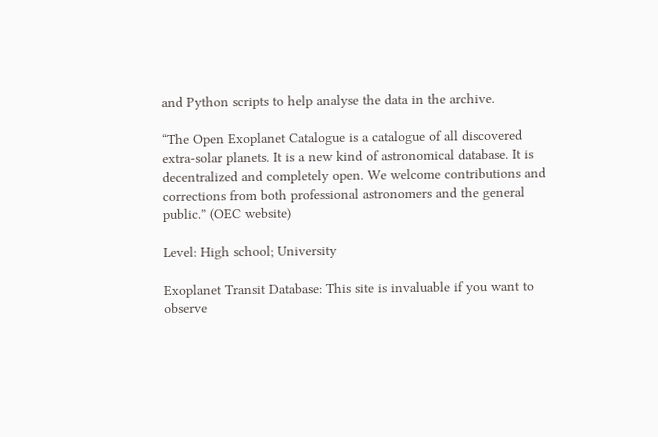and Python scripts to help analyse the data in the archive.

“The Open Exoplanet Catalogue is a catalogue of all discovered extra-solar planets. It is a new kind of astronomical database. It is decentralized and completely open. We welcome contributions and corrections from both professional astronomers and the general public.” (OEC website)

Level: High school; University

Exoplanet Transit Database: This site is invaluable if you want to observe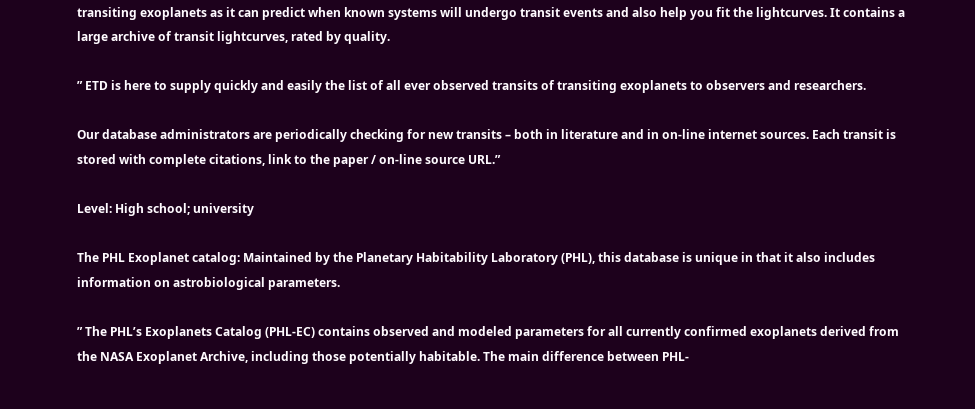transiting exoplanets as it can predict when known systems will undergo transit events and also help you fit the lightcurves. It contains a large archive of transit lightcurves, rated by quality.

” ETD is here to supply quickly and easily the list of all ever observed transits of transiting exoplanets to observers and researchers.

Our database administrators are periodically checking for new transits – both in literature and in on-line internet sources. Each transit is stored with complete citations, link to the paper / on-line source URL.”

Level: High school; university

The PHL Exoplanet catalog: Maintained by the Planetary Habitability Laboratory (PHL), this database is unique in that it also includes information on astrobiological parameters.

” The PHL’s Exoplanets Catalog (PHL-EC) contains observed and modeled parameters for all currently confirmed exoplanets derived from the NASA Exoplanet Archive, including those potentially habitable. The main difference between PHL-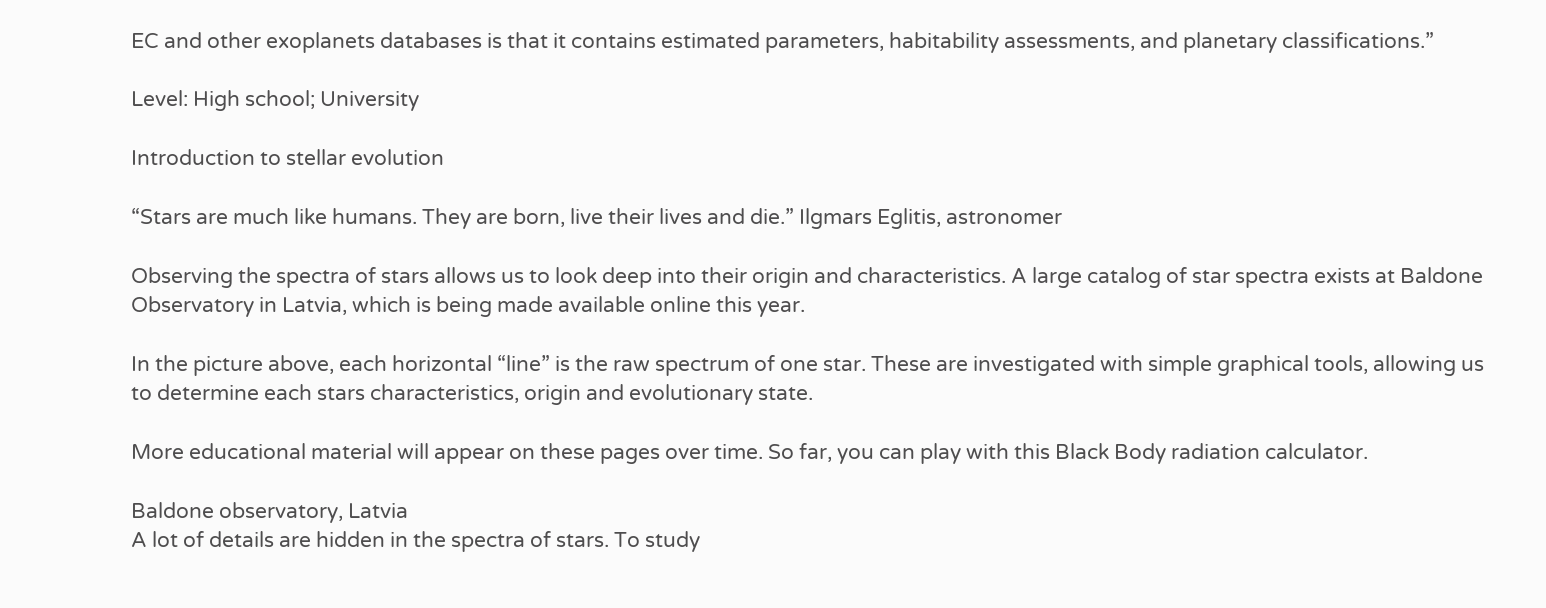EC and other exoplanets databases is that it contains estimated parameters, habitability assessments, and planetary classifications.”

Level: High school; University

Introduction to stellar evolution

“Stars are much like humans. They are born, live their lives and die.” Ilgmars Eglitis, astronomer

Observing the spectra of stars allows us to look deep into their origin and characteristics. A large catalog of star spectra exists at Baldone Observatory in Latvia, which is being made available online this year.

In the picture above, each horizontal “line” is the raw spectrum of one star. These are investigated with simple graphical tools, allowing us to determine each stars characteristics, origin and evolutionary state.

More educational material will appear on these pages over time. So far, you can play with this Black Body radiation calculator.

Baldone observatory, Latvia
A lot of details are hidden in the spectra of stars. To study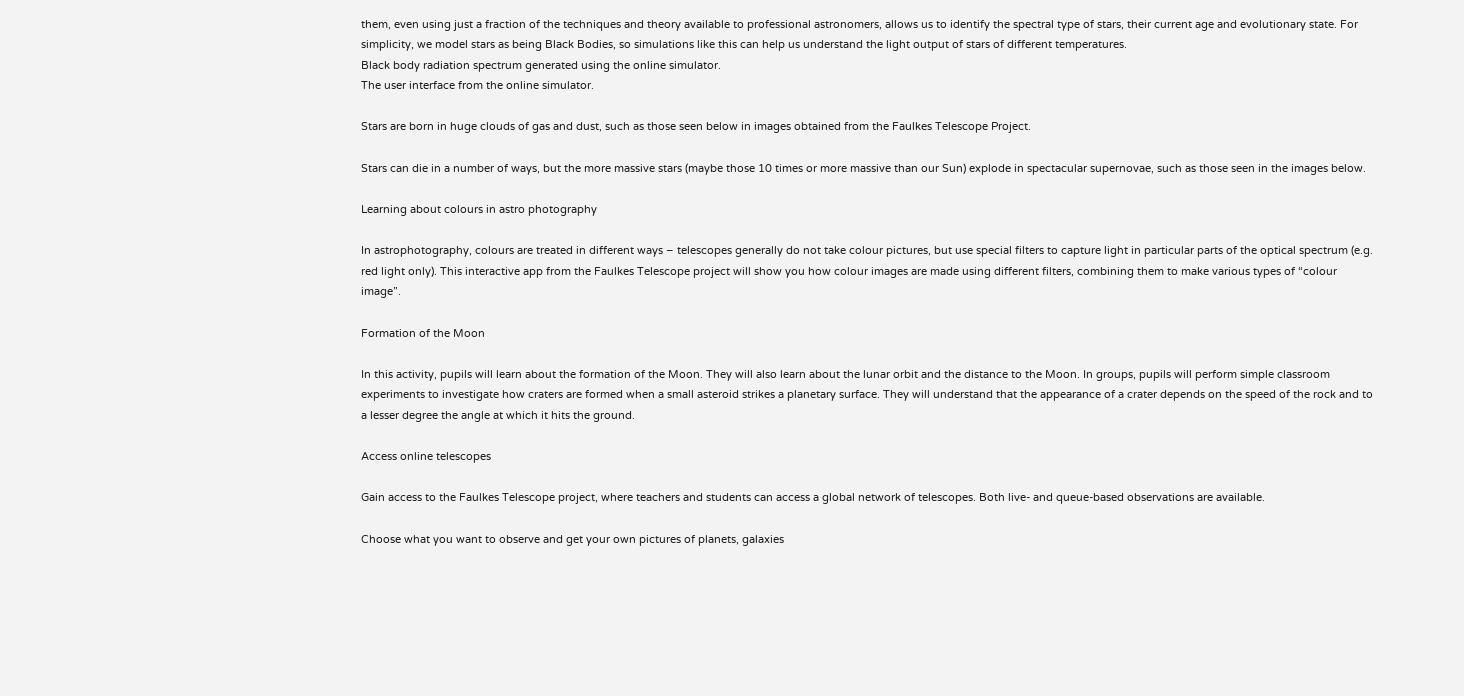them, even using just a fraction of the techniques and theory available to professional astronomers, allows us to identify the spectral type of stars, their current age and evolutionary state. For simplicity, we model stars as being Black Bodies, so simulations like this can help us understand the light output of stars of different temperatures.
Black body radiation spectrum generated using the online simulator.
The user interface from the online simulator.

Stars are born in huge clouds of gas and dust, such as those seen below in images obtained from the Faulkes Telescope Project.

Stars can die in a number of ways, but the more massive stars (maybe those 10 times or more massive than our Sun) explode in spectacular supernovae, such as those seen in the images below.

Learning about colours in astro photography

In astrophotography, colours are treated in different ways – telescopes generally do not take colour pictures, but use special filters to capture light in particular parts of the optical spectrum (e.g. red light only). This interactive app from the Faulkes Telescope project will show you how colour images are made using different filters, combining them to make various types of “colour image”.

Formation of the Moon

In this activity, pupils will learn about the formation of the Moon. They will also learn about the lunar orbit and the distance to the Moon. In groups, pupils will perform simple classroom experiments to investigate how craters are formed when a small asteroid strikes a planetary surface. They will understand that the appearance of a crater depends on the speed of the rock and to a lesser degree the angle at which it hits the ground.

Access online telescopes

Gain access to the Faulkes Telescope project, where teachers and students can access a global network of telescopes. Both live- and queue-based observations are available.

Choose what you want to observe and get your own pictures of planets, galaxies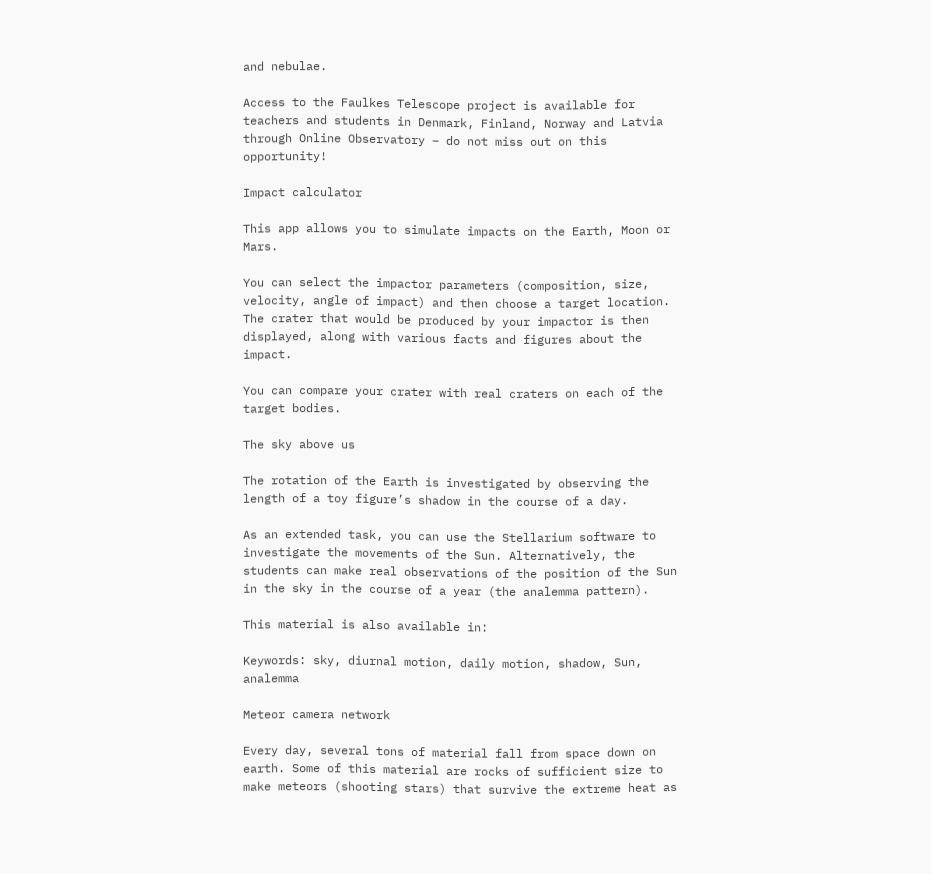and nebulae.

Access to the Faulkes Telescope project is available for teachers and students in Denmark, Finland, Norway and Latvia through Online Observatory – do not miss out on this opportunity!

Impact calculator

This app allows you to simulate impacts on the Earth, Moon or Mars.

You can select the impactor parameters (composition, size, velocity, angle of impact) and then choose a target location. The crater that would be produced by your impactor is then displayed, along with various facts and figures about the impact.

You can compare your crater with real craters on each of the target bodies.

The sky above us

The rotation of the Earth is investigated by observing the length of a toy figure’s shadow in the course of a day.

As an extended task, you can use the Stellarium software to investigate the movements of the Sun. Alternatively, the students can make real observations of the position of the Sun in the sky in the course of a year (the analemma pattern).

This material is also available in:

Keywords: sky, diurnal motion, daily motion, shadow, Sun, analemma

Meteor camera network

Every day, several tons of material fall from space down on earth. Some of this material are rocks of sufficient size to make meteors (shooting stars) that survive the extreme heat as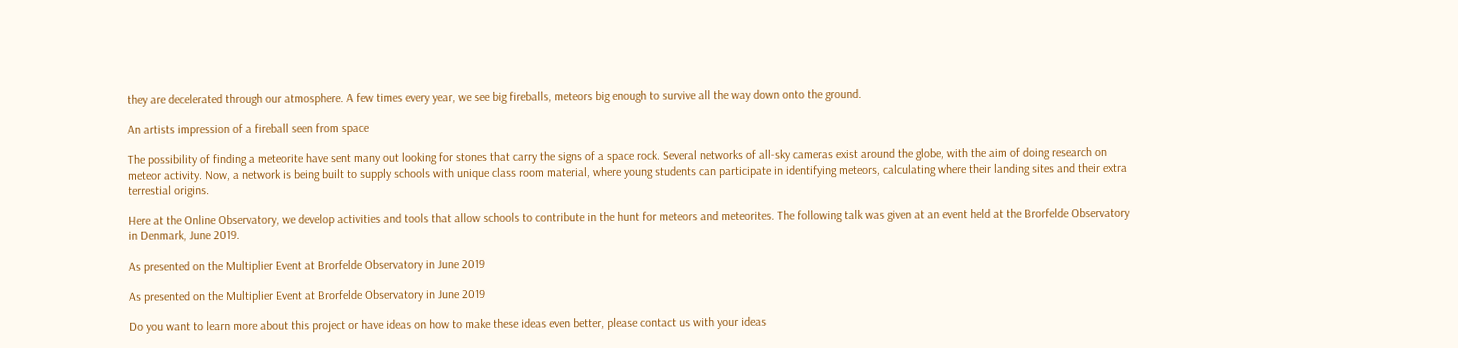they are decelerated through our atmosphere. A few times every year, we see big fireballs, meteors big enough to survive all the way down onto the ground.

An artists impression of a fireball seen from space

The possibility of finding a meteorite have sent many out looking for stones that carry the signs of a space rock. Several networks of all-sky cameras exist around the globe, with the aim of doing research on meteor activity. Now, a network is being built to supply schools with unique class room material, where young students can participate in identifying meteors, calculating where their landing sites and their extra terrestial origins.

Here at the Online Observatory, we develop activities and tools that allow schools to contribute in the hunt for meteors and meteorites. The following talk was given at an event held at the Brorfelde Observatory in Denmark, June 2019.

As presented on the Multiplier Event at Brorfelde Observatory in June 2019

As presented on the Multiplier Event at Brorfelde Observatory in June 2019

Do you want to learn more about this project or have ideas on how to make these ideas even better, please contact us with your ideas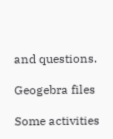and questions.

Geogebra files

Some activities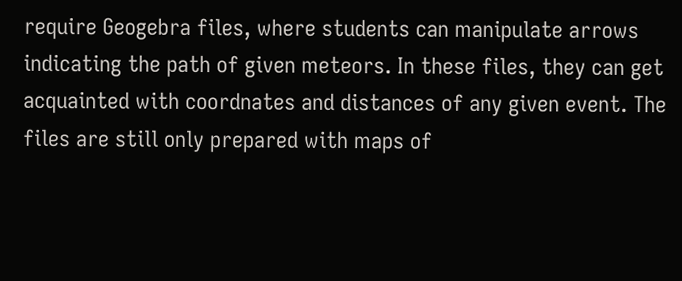require Geogebra files, where students can manipulate arrows indicating the path of given meteors. In these files, they can get acquainted with coordnates and distances of any given event. The files are still only prepared with maps of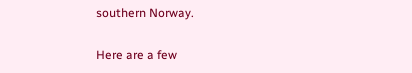southern Norway.

Here are a few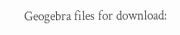Geogebra files for download: